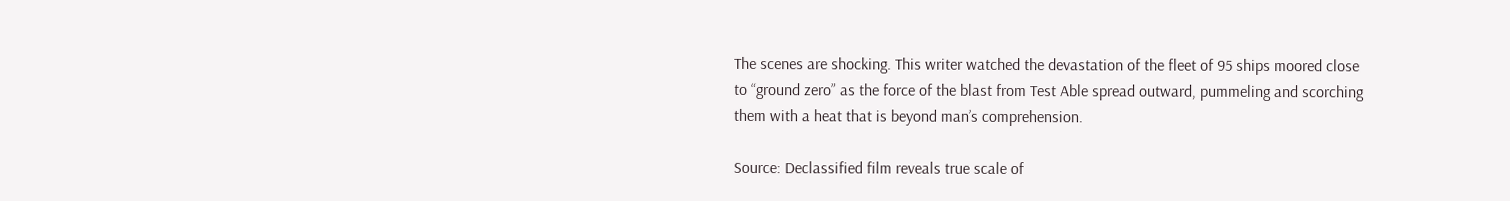The scenes are shocking. This writer watched the devastation of the fleet of 95 ships moored close to “ground zero” as the force of the blast from Test Able spread outward, pummeling and scorching them with a heat that is beyond man’s comprehension.

Source: Declassified film reveals true scale of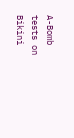A-Bomb tests on Bikini